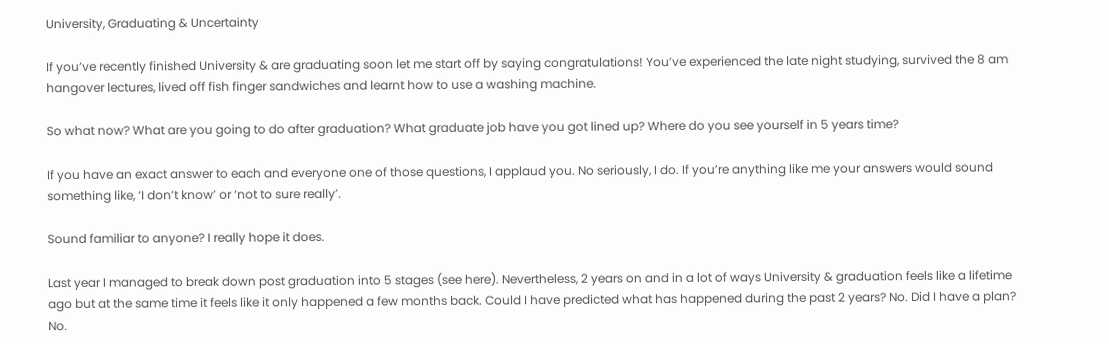University, Graduating & Uncertainty

If you’ve recently finished University & are graduating soon let me start off by saying congratulations! You’ve experienced the late night studying, survived the 8 am hangover lectures, lived off fish finger sandwiches and learnt how to use a washing machine.

So what now? What are you going to do after graduation? What graduate job have you got lined up? Where do you see yourself in 5 years time?

If you have an exact answer to each and everyone one of those questions, I applaud you. No seriously, I do. If you’re anything like me your answers would sound something like, ‘I don’t know’ or ‘not to sure really’.

Sound familiar to anyone? I really hope it does.

Last year I managed to break down post graduation into 5 stages (see here). Nevertheless, 2 years on and in a lot of ways University & graduation feels like a lifetime ago but at the same time it feels like it only happened a few months back. Could I have predicted what has happened during the past 2 years? No. Did I have a plan? No.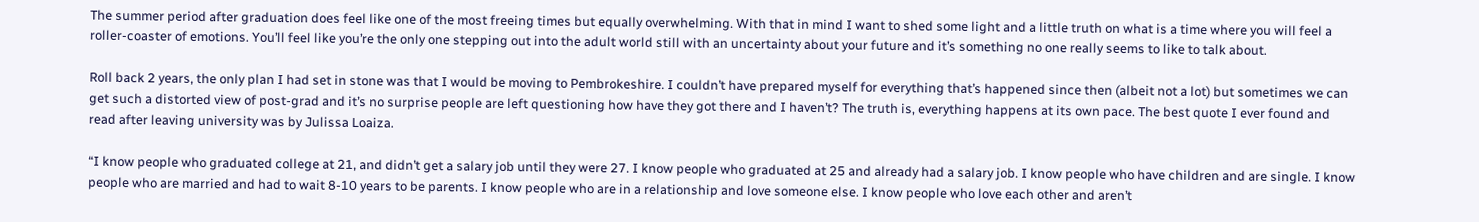The summer period after graduation does feel like one of the most freeing times but equally overwhelming. With that in mind I want to shed some light and a little truth on what is a time where you will feel a roller-coaster of emotions. You’ll feel like you’re the only one stepping out into the adult world still with an uncertainty about your future and it’s something no one really seems to like to talk about.

Roll back 2 years, the only plan I had set in stone was that I would be moving to Pembrokeshire. I couldn’t have prepared myself for everything that’s happened since then (albeit not a lot) but sometimes we can get such a distorted view of post-grad and it’s no surprise people are left questioning how have they got there and I haven’t? The truth is, everything happens at its own pace. The best quote I ever found and read after leaving university was by Julissa Loaiza.

“I know people who graduated college at 21, and didn’t get a salary job until they were 27. I know people who graduated at 25 and already had a salary job. I know people who have children and are single. I know people who are married and had to wait 8-10 years to be parents. I know people who are in a relationship and love someone else. I know people who love each other and aren’t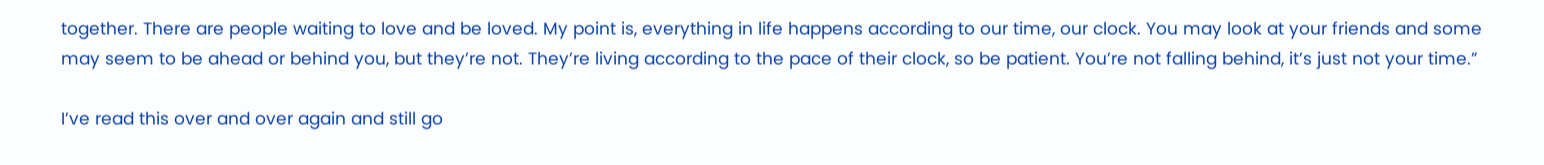together. There are people waiting to love and be loved. My point is, everything in life happens according to our time, our clock. You may look at your friends and some may seem to be ahead or behind you, but they’re not. They’re living according to the pace of their clock, so be patient. You’re not falling behind, it’s just not your time.”

I’ve read this over and over again and still go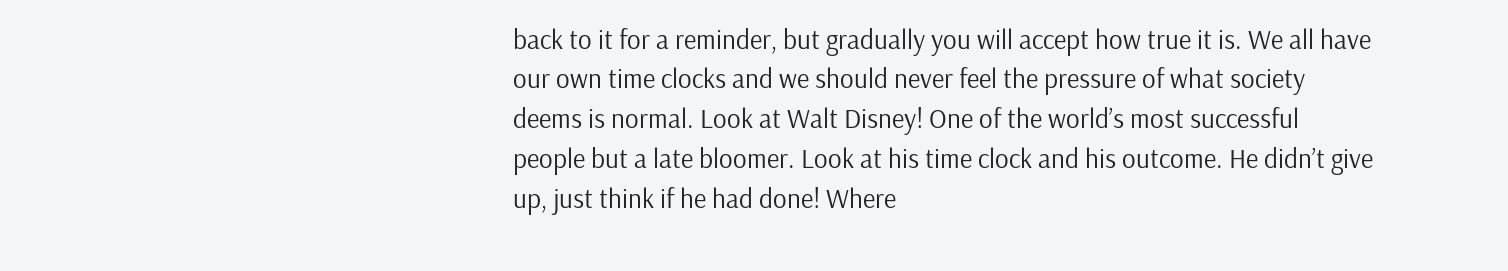back to it for a reminder, but gradually you will accept how true it is. We all have our own time clocks and we should never feel the pressure of what society deems is normal. Look at Walt Disney! One of the world’s most successful people but a late bloomer. Look at his time clock and his outcome. He didn’t give up, just think if he had done! Where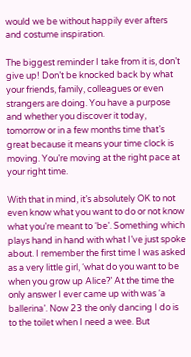would we be without happily ever afters and costume inspiration.

The biggest reminder I take from it is, don’t give up! Don’t be knocked back by what your friends, family, colleagues or even strangers are doing. You have a purpose and whether you discover it today, tomorrow or in a few months time that’s great because it means your time clock is moving. You’re moving at the right pace at your right time.

With that in mind, it’s absolutely OK to not even know what you want to do or not know what you’re meant to ‘be’. Something which plays hand in hand with what I’ve just spoke about. I remember the first time I was asked as a very little girl, ‘what do you want to be when you grow up Alice?’ At the time the only answer I ever came up with was ‘a ballerina’. Now 23 the only dancing I do is to the toilet when I need a wee. But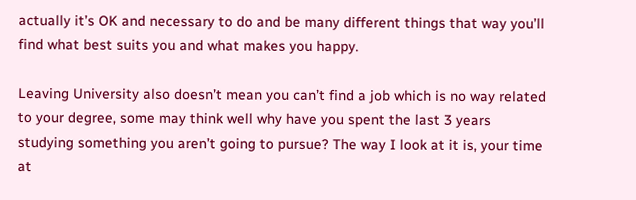actually it’s OK and necessary to do and be many different things that way you’ll find what best suits you and what makes you happy.

Leaving University also doesn’t mean you can’t find a job which is no way related to your degree, some may think well why have you spent the last 3 years studying something you aren’t going to pursue? The way I look at it is, your time at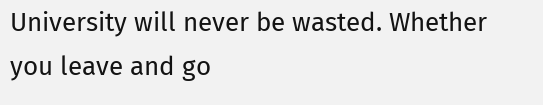University will never be wasted. Whether you leave and go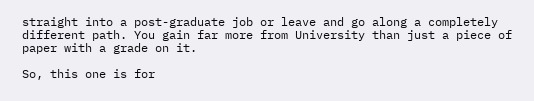straight into a post-graduate job or leave and go along a completely different path. You gain far more from University than just a piece of paper with a grade on it.

So, this one is for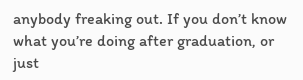anybody freaking out. If you don’t know what you’re doing after graduation, or just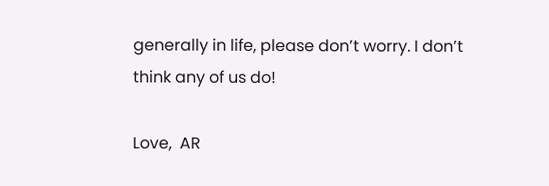generally in life, please don’t worry. I don’t think any of us do!

Love,  AR